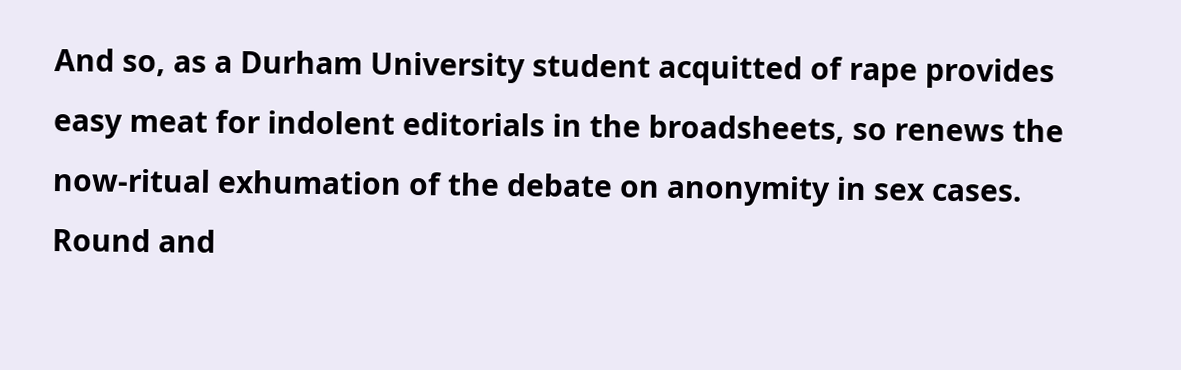And so, as a Durham University student acquitted of rape provides easy meat for indolent editorials in the broadsheets, so renews the now-ritual exhumation of the debate on anonymity in sex cases. Round and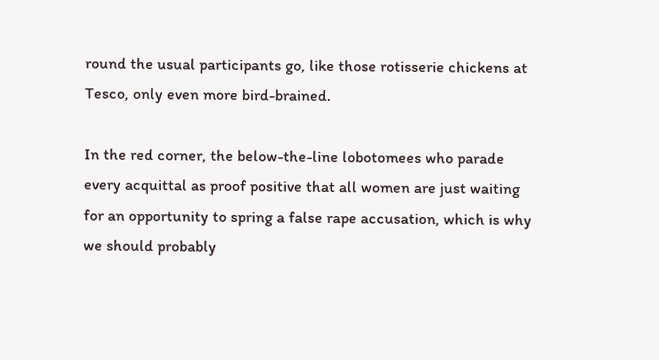round the usual participants go, like those rotisserie chickens at Tesco, only even more bird-brained.

In the red corner, the below-the-line lobotomees who parade every acquittal as proof positive that all women are just waiting for an opportunity to spring a false rape accusation, which is why we should probably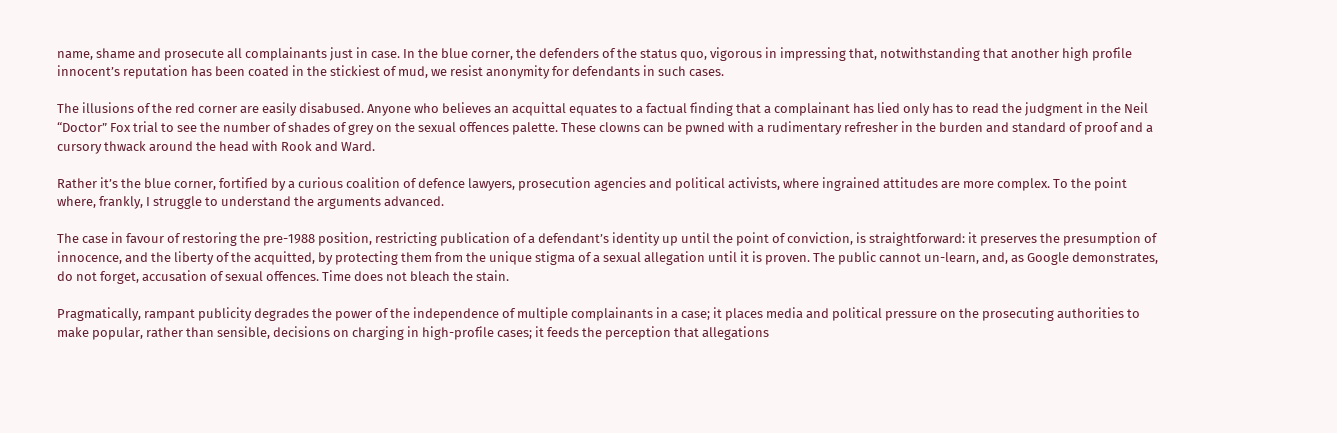name, shame and prosecute all complainants just in case. In the blue corner, the defenders of the status quo, vigorous in impressing that, notwithstanding that another high profile innocent’s reputation has been coated in the stickiest of mud, we resist anonymity for defendants in such cases.

The illusions of the red corner are easily disabused. Anyone who believes an acquittal equates to a factual finding that a complainant has lied only has to read the judgment in the Neil “Doctor” Fox trial to see the number of shades of grey on the sexual offences palette. These clowns can be pwned with a rudimentary refresher in the burden and standard of proof and a cursory thwack around the head with Rook and Ward.

Rather it’s the blue corner, fortified by a curious coalition of defence lawyers, prosecution agencies and political activists, where ingrained attitudes are more complex. To the point where, frankly, I struggle to understand the arguments advanced.

The case in favour of restoring the pre-1988 position, restricting publication of a defendant’s identity up until the point of conviction, is straightforward: it preserves the presumption of innocence, and the liberty of the acquitted, by protecting them from the unique stigma of a sexual allegation until it is proven. The public cannot un-learn, and, as Google demonstrates, do not forget, accusation of sexual offences. Time does not bleach the stain.

Pragmatically, rampant publicity degrades the power of the independence of multiple complainants in a case; it places media and political pressure on the prosecuting authorities to make popular, rather than sensible, decisions on charging in high-profile cases; it feeds the perception that allegations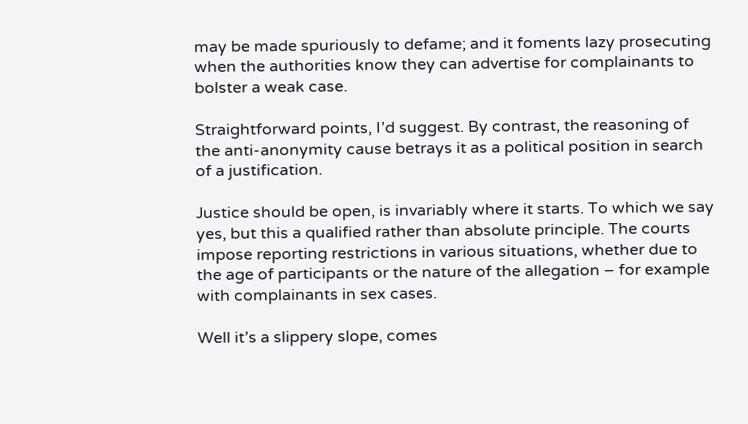may be made spuriously to defame; and it foments lazy prosecuting when the authorities know they can advertise for complainants to bolster a weak case.

Straightforward points, I’d suggest. By contrast, the reasoning of the anti-anonymity cause betrays it as a political position in search of a justification.

Justice should be open, is invariably where it starts. To which we say yes, but this a qualified rather than absolute principle. The courts impose reporting restrictions in various situations, whether due to the age of participants or the nature of the allegation – for example with complainants in sex cases.

Well it’s a slippery slope, comes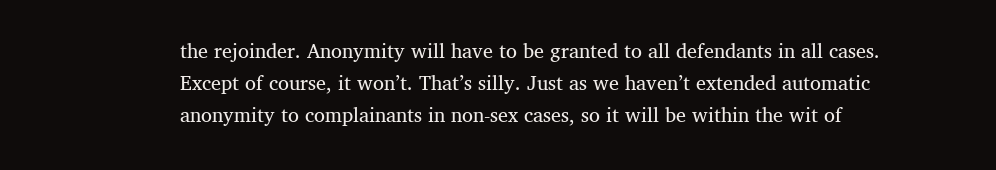the rejoinder. Anonymity will have to be granted to all defendants in all cases. Except of course, it won’t. That’s silly. Just as we haven’t extended automatic anonymity to complainants in non-sex cases, so it will be within the wit of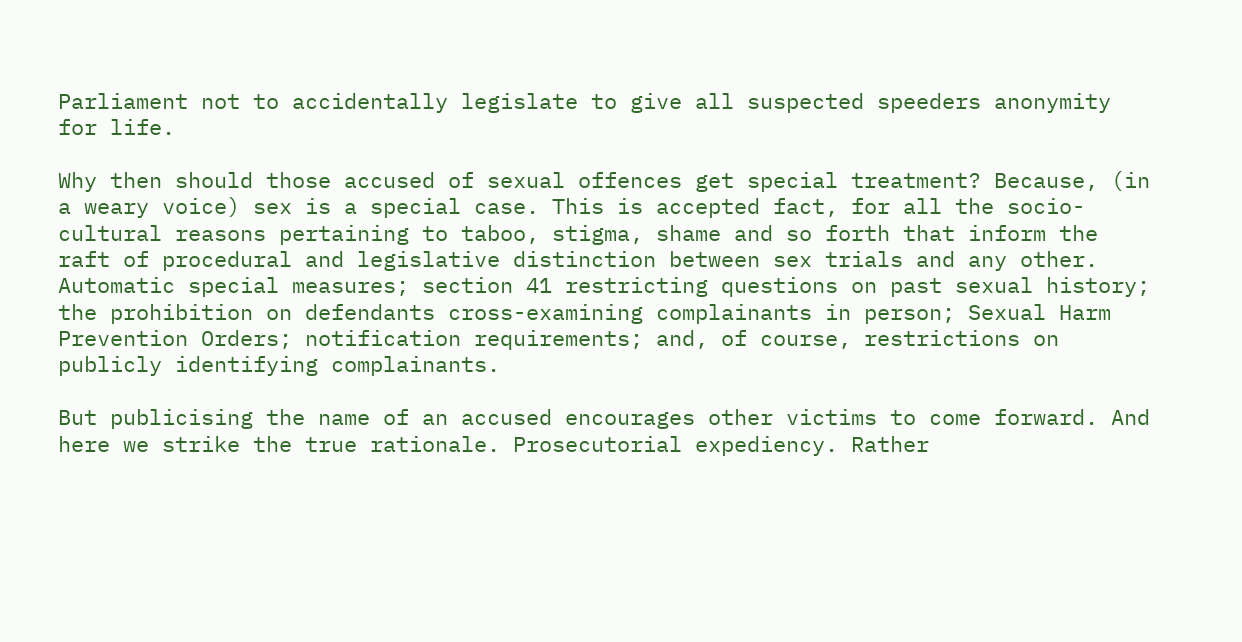Parliament not to accidentally legislate to give all suspected speeders anonymity for life.

Why then should those accused of sexual offences get special treatment? Because, (in a weary voice) sex is a special case. This is accepted fact, for all the socio-cultural reasons pertaining to taboo, stigma, shame and so forth that inform the raft of procedural and legislative distinction between sex trials and any other. Automatic special measures; section 41 restricting questions on past sexual history; the prohibition on defendants cross-examining complainants in person; Sexual Harm Prevention Orders; notification requirements; and, of course, restrictions on publicly identifying complainants.

But publicising the name of an accused encourages other victims to come forward. And here we strike the true rationale. Prosecutorial expediency. Rather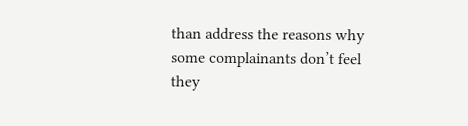than address the reasons why some complainants don’t feel they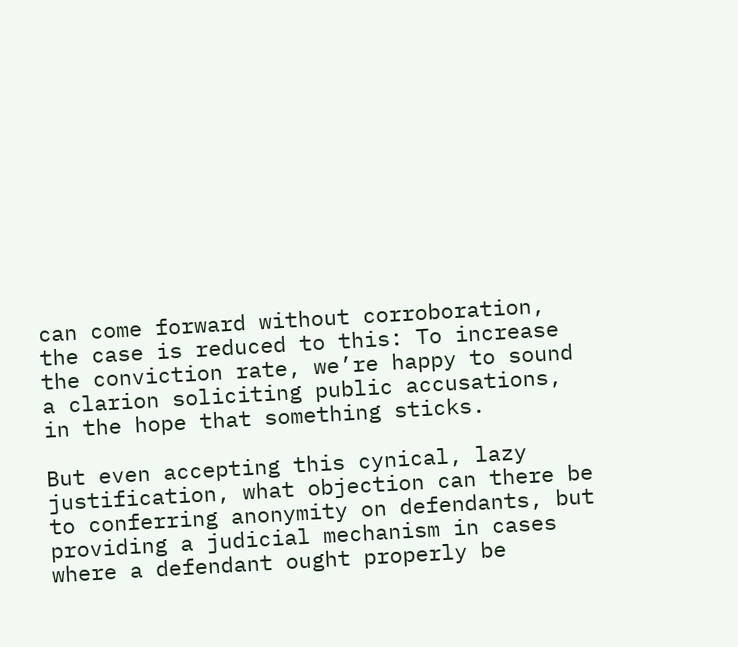can come forward without corroboration, the case is reduced to this: To increase the conviction rate, we’re happy to sound a clarion soliciting public accusations, in the hope that something sticks.

But even accepting this cynical, lazy justification, what objection can there be to conferring anonymity on defendants, but providing a judicial mechanism in cases where a defendant ought properly be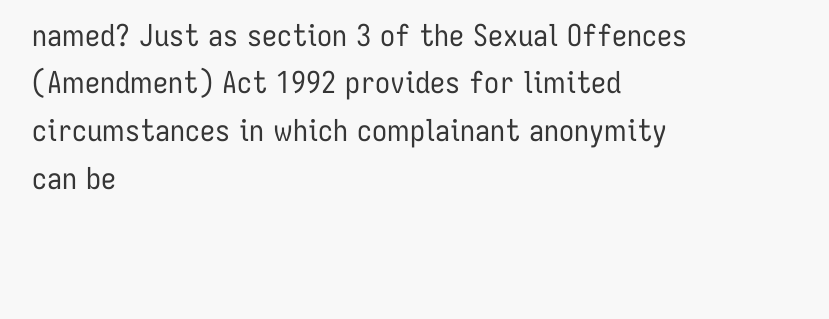named? Just as section 3 of the Sexual Offences (Amendment) Act 1992 provides for limited circumstances in which complainant anonymity can be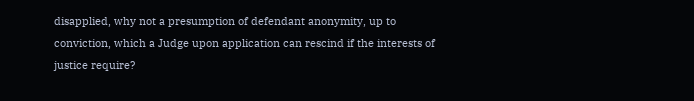disapplied, why not a presumption of defendant anonymity, up to conviction, which a Judge upon application can rescind if the interests of justice require?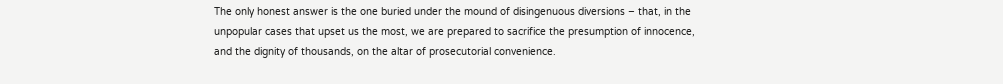The only honest answer is the one buried under the mound of disingenuous diversions – that, in the unpopular cases that upset us the most, we are prepared to sacrifice the presumption of innocence, and the dignity of thousands, on the altar of prosecutorial convenience.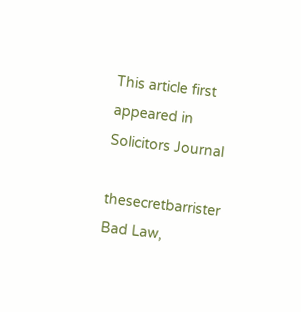This article first appeared in Solicitors Journal

thesecretbarrister Bad Law,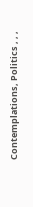Contemplations, Politics , , ,